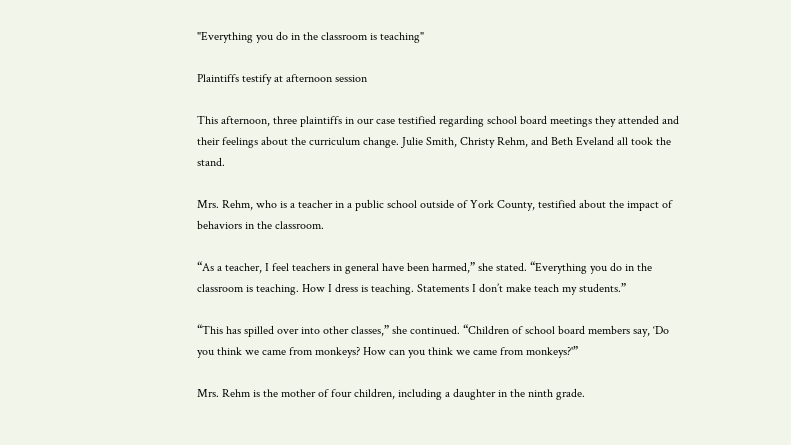"Everything you do in the classroom is teaching"

Plaintiffs testify at afternoon session

This afternoon, three plaintiffs in our case testified regarding school board meetings they attended and their feelings about the curriculum change. Julie Smith, Christy Rehm, and Beth Eveland all took the stand.

Mrs. Rehm, who is a teacher in a public school outside of York County, testified about the impact of behaviors in the classroom.

“As a teacher, I feel teachers in general have been harmed,” she stated. “Everything you do in the classroom is teaching. How I dress is teaching. Statements I don’t make teach my students.”

“This has spilled over into other classes,” she continued. “Children of school board members say, ‘Do you think we came from monkeys? How can you think we came from monkeys?'”

Mrs. Rehm is the mother of four children, including a daughter in the ninth grade.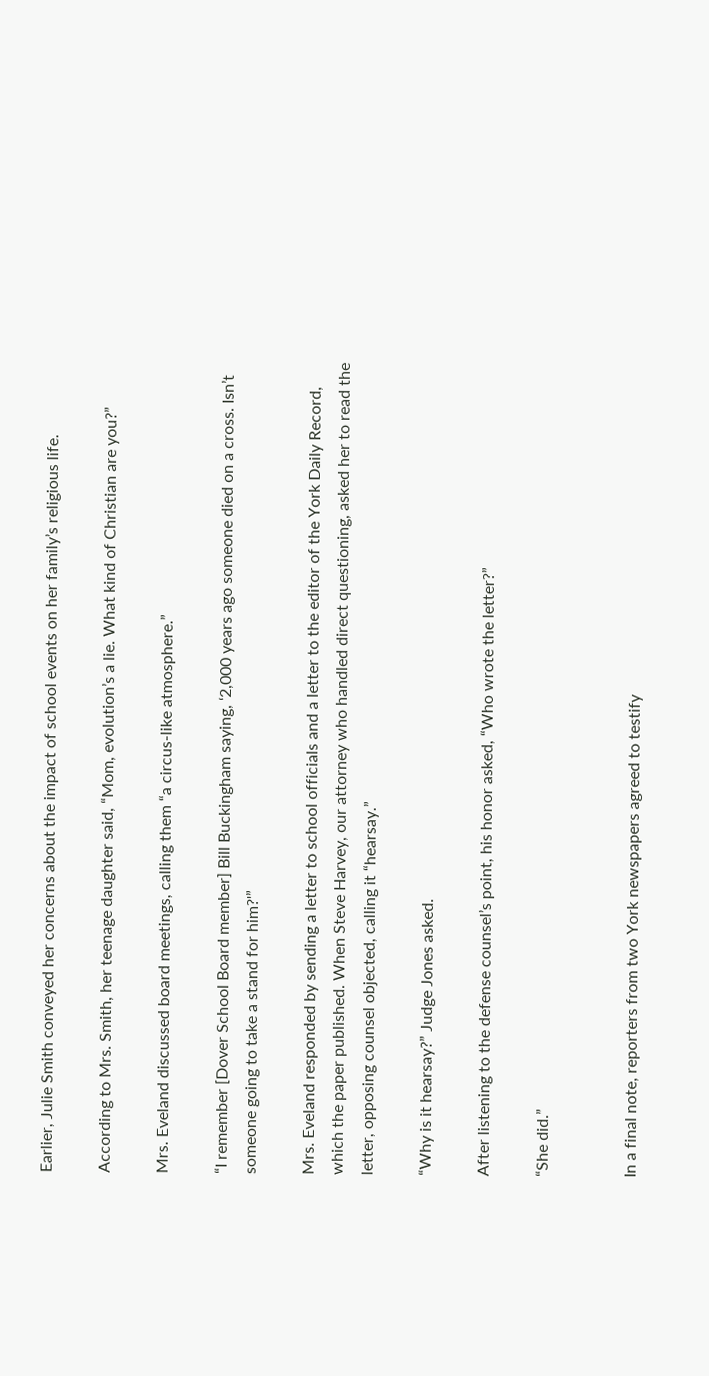Earlier, Julie Smith conveyed her concerns about the impact of school events on her family’s religious life.

According to Mrs. Smith, her teenage daughter said, “Mom, evolution’s a lie. What kind of Christian are you?”

Mrs. Eveland discussed board meetings, calling them “a circus-like atmosphere.”

“I remember [Dover School Board member] Bill Buckingham saying, ‘2,000 years ago someone died on a cross. Isn’t someone going to take a stand for him?'”

Mrs. Eveland responded by sending a letter to school officials and a letter to the editor of the York Daily Record, which the paper published. When Steve Harvey, our attorney who handled direct questioning, asked her to read the letter, opposing counsel objected, calling it “hearsay.”

“Why is it hearsay?” Judge Jones asked.

After listening to the defense counsel’s point, his honor asked, “Who wrote the letter?”

“She did.”


In a final note, reporters from two York newspapers agreed to testify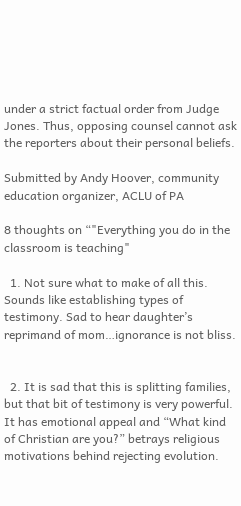under a strict factual order from Judge Jones. Thus, opposing counsel cannot ask the reporters about their personal beliefs.

Submitted by Andy Hoover, community education organizer, ACLU of PA

8 thoughts on “"Everything you do in the classroom is teaching"

  1. Not sure what to make of all this. Sounds like establishing types of testimony. Sad to hear daughter’s reprimand of mom…ignorance is not bliss.


  2. It is sad that this is splitting families, but that bit of testimony is very powerful. It has emotional appeal and “What kind of Christian are you?” betrays religious motivations behind rejecting evolution.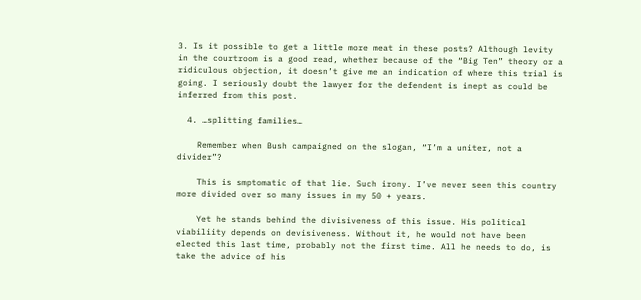3. Is it possible to get a little more meat in these posts? Although levity in the courtroom is a good read, whether because of the “Big Ten” theory or a ridiculous objection, it doesn’t give me an indication of where this trial is going. I seriously doubt the lawyer for the defendent is inept as could be inferred from this post.

  4. …splitting families…

    Remember when Bush campaigned on the slogan, “I’m a uniter, not a divider”?

    This is smptomatic of that lie. Such irony. I’ve never seen this country more divided over so many issues in my 50 + years.

    Yet he stands behind the divisiveness of this issue. His political viabiliity depends on devisiveness. Without it, he would not have been elected this last time, probably not the first time. All he needs to do, is take the advice of his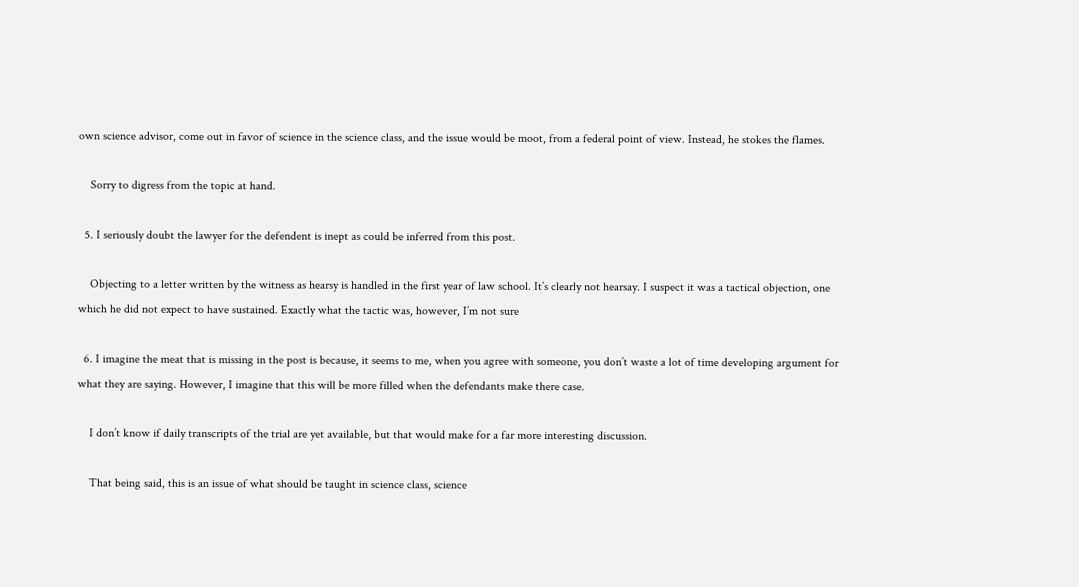own science advisor, come out in favor of science in the science class, and the issue would be moot, from a federal point of view. Instead, he stokes the flames.

    Sorry to digress from the topic at hand.

  5. I seriously doubt the lawyer for the defendent is inept as could be inferred from this post.

    Objecting to a letter written by the witness as hearsy is handled in the first year of law school. It’s clearly not hearsay. I suspect it was a tactical objection, one which he did not expect to have sustained. Exactly what the tactic was, however, I’m not sure

  6. I imagine the meat that is missing in the post is because, it seems to me, when you agree with someone, you don’t waste a lot of time developing argument for what they are saying. However, I imagine that this will be more filled when the defendants make there case.

    I don’t know if daily transcripts of the trial are yet available, but that would make for a far more interesting discussion.

    That being said, this is an issue of what should be taught in science class, science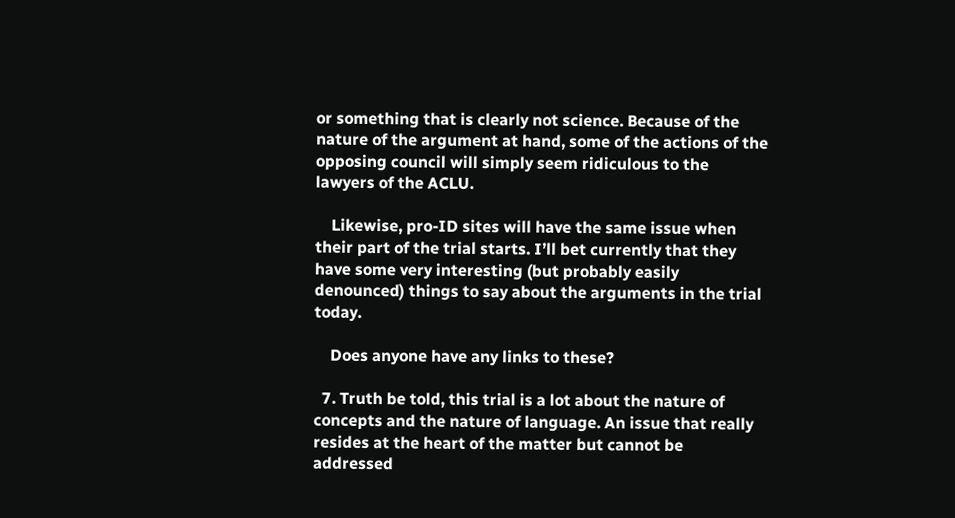or something that is clearly not science. Because of the nature of the argument at hand, some of the actions of the opposing council will simply seem ridiculous to the lawyers of the ACLU.

    Likewise, pro-ID sites will have the same issue when their part of the trial starts. I’ll bet currently that they have some very interesting (but probably easily denounced) things to say about the arguments in the trial today.

    Does anyone have any links to these?

  7. Truth be told, this trial is a lot about the nature of concepts and the nature of language. An issue that really resides at the heart of the matter but cannot be addressed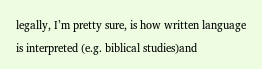legally, I’m pretty sure, is how written language is interpreted (e.g. biblical studies)and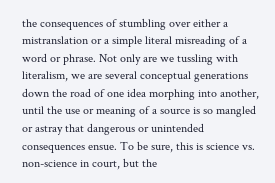the consequences of stumbling over either a mistranslation or a simple literal misreading of a word or phrase. Not only are we tussling with literalism, we are several conceptual generations down the road of one idea morphing into another, until the use or meaning of a source is so mangled or astray that dangerous or unintended consequences ensue. To be sure, this is science vs. non-science in court, but the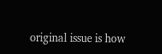original issue is how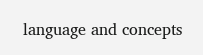language and concepts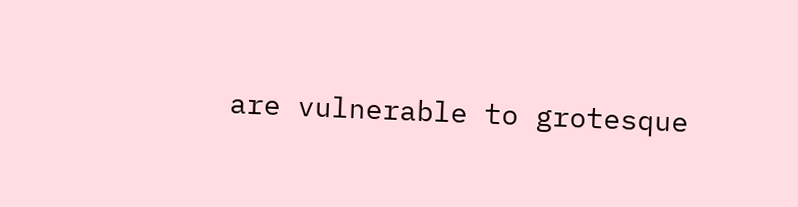are vulnerable to grotesque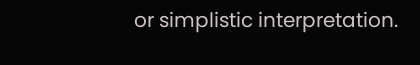or simplistic interpretation.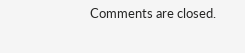Comments are closed.